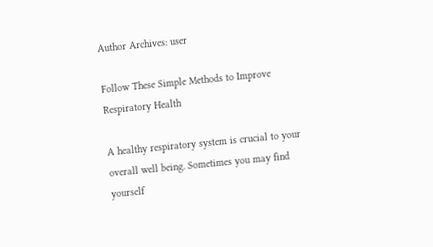Author Archives: user

Follow These Simple Methods to Improve Respiratory Health

A healthy respiratory system is crucial to your overall well being. Sometimes you may find yourself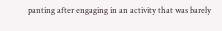panting after engaging in an activity that was barely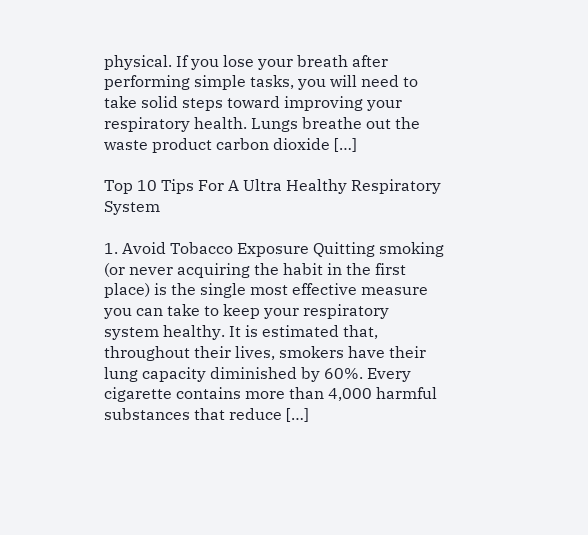physical. If you lose your breath after performing simple tasks, you will need to take solid steps toward improving your respiratory health. Lungs breathe out the waste product carbon dioxide […]

Top 10 Tips For A Ultra Healthy Respiratory System

1. Avoid Tobacco Exposure Quitting smoking (or never acquiring the habit in the first place) is the single most effective measure you can take to keep your respiratory system healthy. It is estimated that, throughout their lives, smokers have their lung capacity diminished by 60%. Every cigarette contains more than 4,000 harmful substances that reduce […]